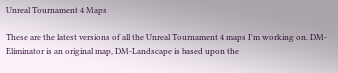Unreal Tournament 4 Maps

These are the latest versions of all the Unreal Tournament 4 maps I'm working on. DM-Eliminator is an original map, DM-Landscape is based upon the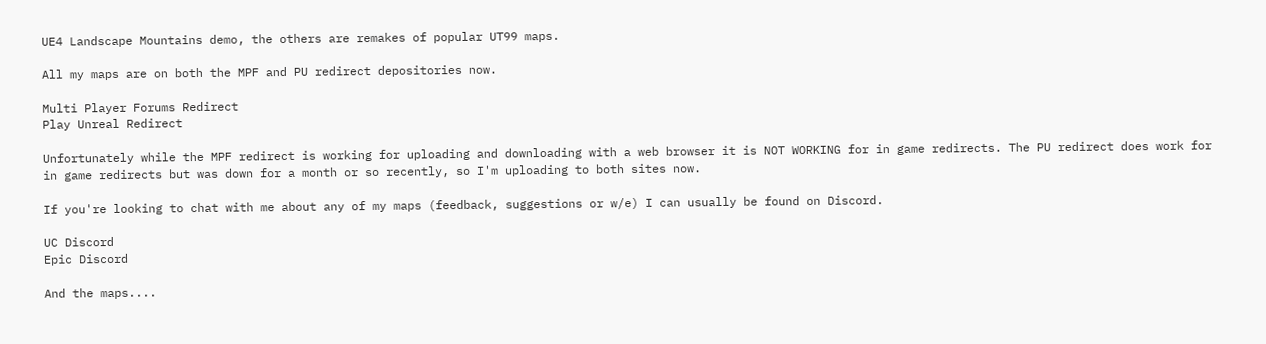UE4 Landscape Mountains demo, the others are remakes of popular UT99 maps.

All my maps are on both the MPF and PU redirect depositories now.

Multi Player Forums Redirect
Play Unreal Redirect

Unfortunately while the MPF redirect is working for uploading and downloading with a web browser it is NOT WORKING for in game redirects. The PU redirect does work for in game redirects but was down for a month or so recently, so I'm uploading to both sites now.

If you're looking to chat with me about any of my maps (feedback, suggestions or w/e) I can usually be found on Discord.

UC Discord
Epic Discord

And the maps....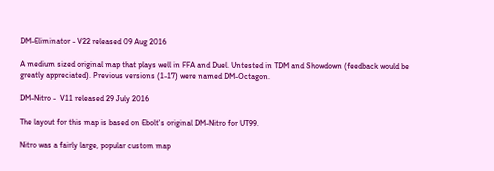DM-Eliminator - V22 released 09 Aug 2016

A medium sized original map that plays well in FFA and Duel. Untested in TDM and Showdown (feedback would be greatly appreciated). Previous versions (1-17) were named DM-Octagon.

DM-Nitro -  V11 released 29 July 2016

The layout for this map is based on Ebolt's original DM-Nitro for UT99.

Nitro was a fairly large, popular custom map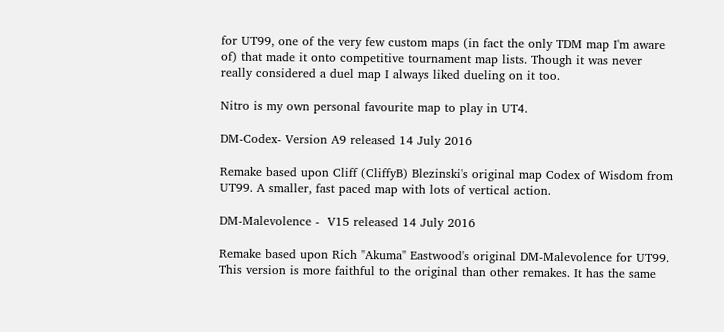for UT99, one of the very few custom maps (in fact the only TDM map I'm aware of) that made it onto competitive tournament map lists. Though it was never really considered a duel map I always liked dueling on it too.

Nitro is my own personal favourite map to play in UT4.

DM-Codex- Version A9 released 14 July 2016

Remake based upon Cliff (CliffyB) Blezinski's original map Codex of Wisdom from UT99. A smaller, fast paced map with lots of vertical action.

DM-Malevolence -  V15 released 14 July 2016

Remake based upon Rich "Akuma" Eastwood's original DM-Malevolence for UT99. This version is more faithful to the original than other remakes. It has the same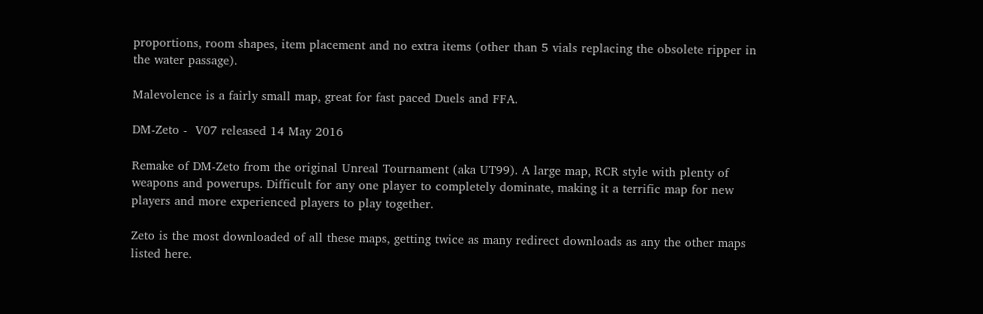proportions, room shapes, item placement and no extra items (other than 5 vials replacing the obsolete ripper in the water passage).

Malevolence is a fairly small map, great for fast paced Duels and FFA.

DM-Zeto -  V07 released 14 May 2016

Remake of DM-Zeto from the original Unreal Tournament (aka UT99). A large map, RCR style with plenty of weapons and powerups. Difficult for any one player to completely dominate, making it a terrific map for new players and more experienced players to play together.

Zeto is the most downloaded of all these maps, getting twice as many redirect downloads as any the other maps listed here.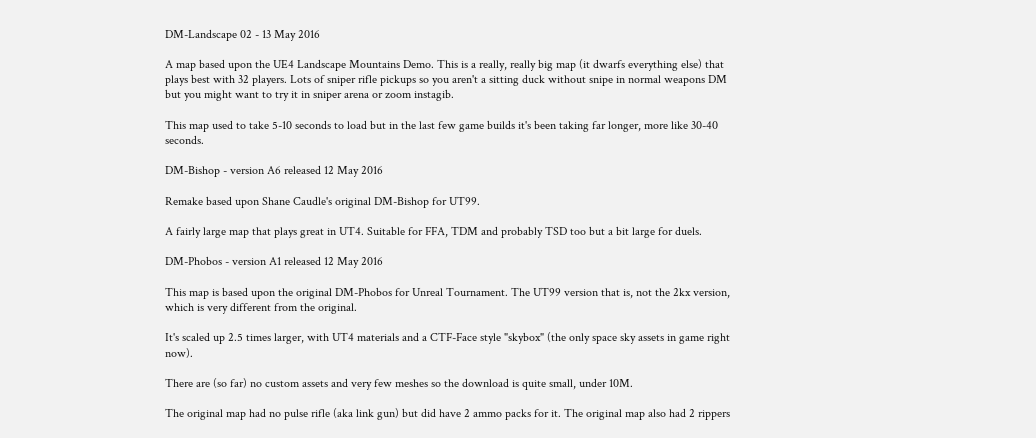DM-Landscape 02 - 13 May 2016

A map based upon the UE4 Landscape Mountains Demo. This is a really, really big map (it dwarfs everything else) that plays best with 32 players. Lots of sniper rifle pickups so you aren't a sitting duck without snipe in normal weapons DM but you might want to try it in sniper arena or zoom instagib.

This map used to take 5-10 seconds to load but in the last few game builds it's been taking far longer, more like 30-40 seconds.

DM-Bishop - version A6 released 12 May 2016

Remake based upon Shane Caudle's original DM-Bishop for UT99.

A fairly large map that plays great in UT4. Suitable for FFA, TDM and probably TSD too but a bit large for duels.

DM-Phobos - version A1 released 12 May 2016

This map is based upon the original DM-Phobos for Unreal Tournament. The UT99 version that is, not the 2kx version, which is very different from the original.

It's scaled up 2.5 times larger, with UT4 materials and a CTF-Face style "skybox" (the only space sky assets in game right now).

There are (so far) no custom assets and very few meshes so the download is quite small, under 10M.

The original map had no pulse rifle (aka link gun) but did have 2 ammo packs for it. The original map also had 2 rippers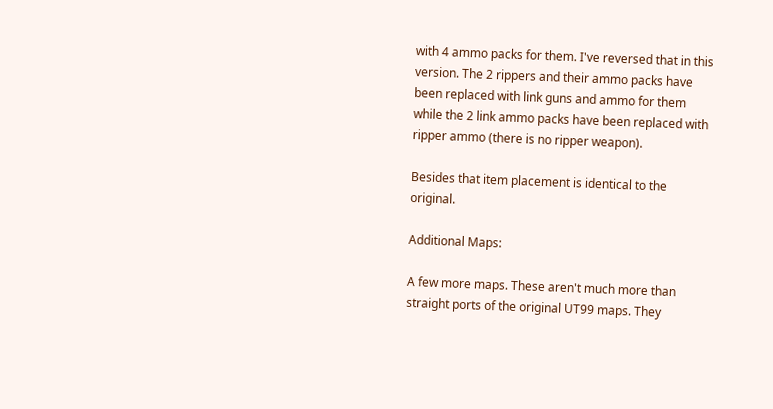with 4 ammo packs for them. I've reversed that in this version. The 2 rippers and their ammo packs have been replaced with link guns and ammo for them while the 2 link ammo packs have been replaced with ripper ammo (there is no ripper weapon).

Besides that item placement is identical to the original.

Additional Maps:

A few more maps. These aren't much more than straight ports of the original UT99 maps. They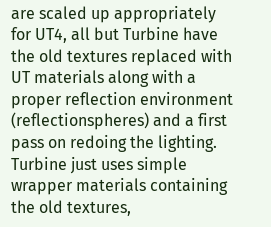are scaled up appropriately for UT4, all but Turbine have the old textures replaced with UT materials along with a proper reflection environment (reflectionspheres) and a first pass on redoing the lighting. Turbine just uses simple wrapper materials containing the old textures,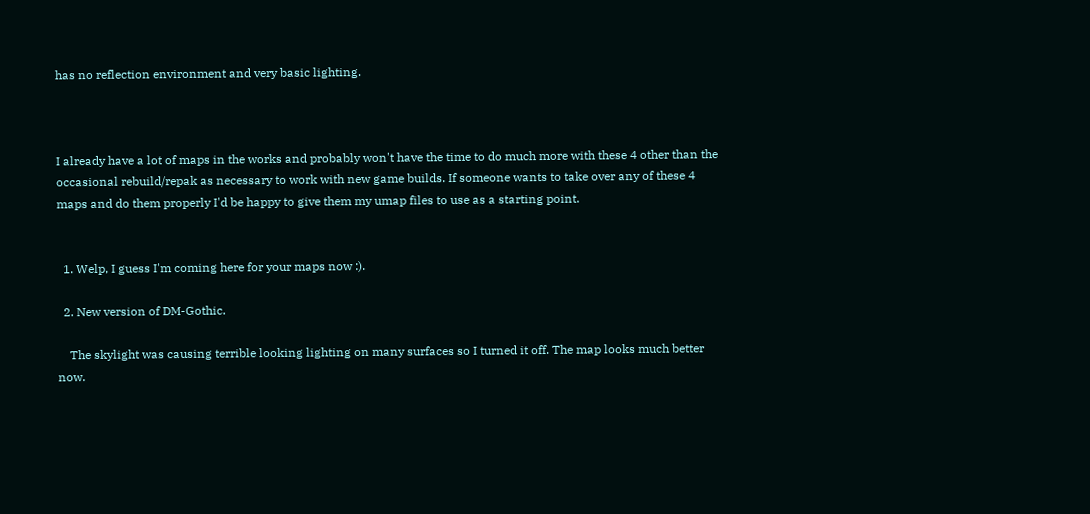has no reflection environment and very basic lighting.



I already have a lot of maps in the works and probably won't have the time to do much more with these 4 other than the occasional rebuild/repak as necessary to work with new game builds. If someone wants to take over any of these 4 maps and do them properly I'd be happy to give them my umap files to use as a starting point.


  1. Welp, I guess I'm coming here for your maps now :).

  2. New version of DM-Gothic.

    The skylight was causing terrible looking lighting on many surfaces so I turned it off. The map looks much better now.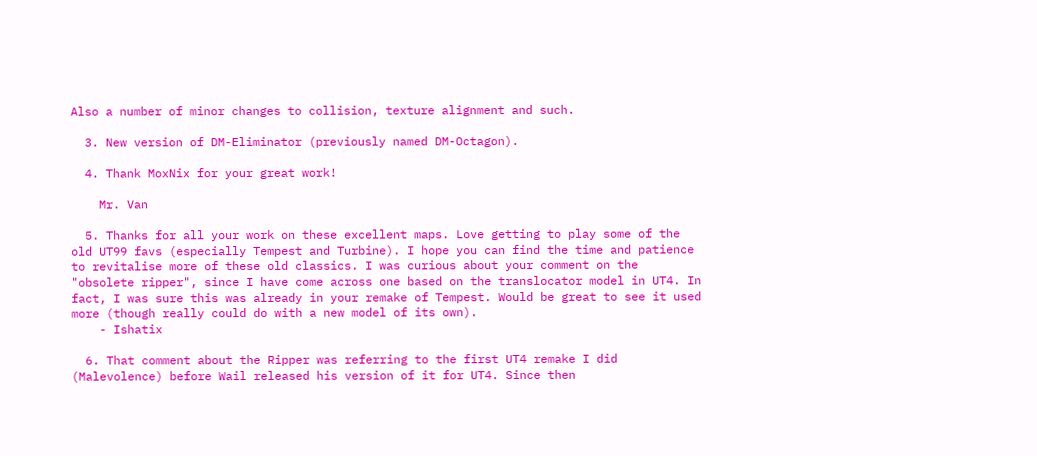Also a number of minor changes to collision, texture alignment and such.

  3. New version of DM-Eliminator (previously named DM-Octagon).

  4. Thank MoxNix for your great work!

    Mr. Van

  5. Thanks for all your work on these excellent maps. Love getting to play some of the old UT99 favs (especially Tempest and Turbine). I hope you can find the time and patience to revitalise more of these old classics. I was curious about your comment on the "obsolete ripper", since I have come across one based on the translocator model in UT4. In fact, I was sure this was already in your remake of Tempest. Would be great to see it used more (though really could do with a new model of its own).
    - Ishatix

  6. That comment about the Ripper was referring to the first UT4 remake I did (Malevolence) before Wail released his version of it for UT4. Since then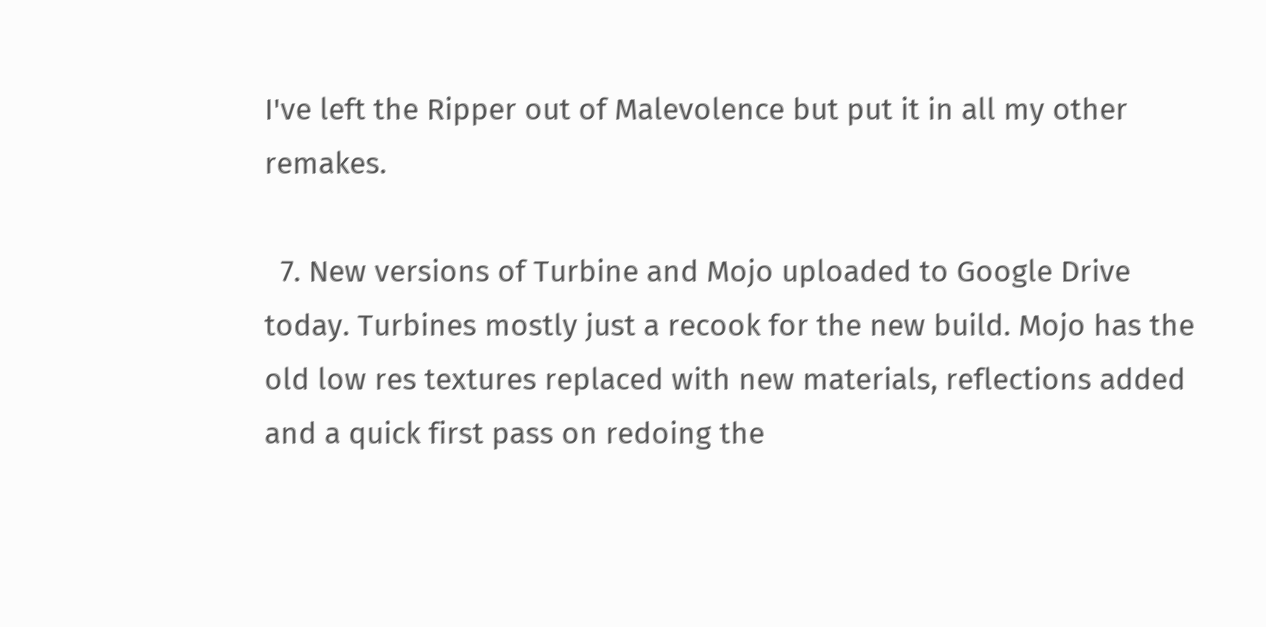I've left the Ripper out of Malevolence but put it in all my other remakes.

  7. New versions of Turbine and Mojo uploaded to Google Drive today. Turbines mostly just a recook for the new build. Mojo has the old low res textures replaced with new materials, reflections added and a quick first pass on redoing the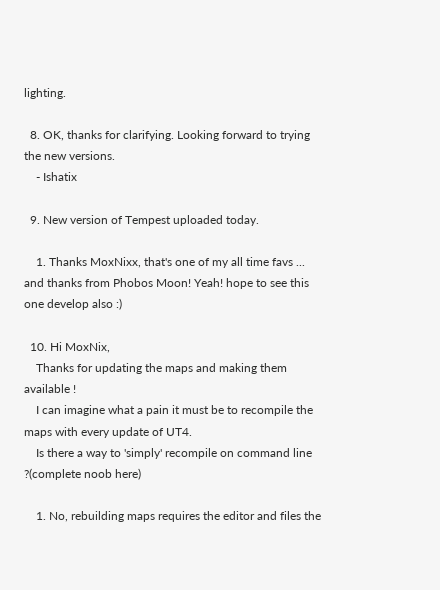lighting.

  8. OK, thanks for clarifying. Looking forward to trying the new versions.
    - Ishatix

  9. New version of Tempest uploaded today.

    1. Thanks MoxNixx, that's one of my all time favs ... and thanks from Phobos Moon! Yeah! hope to see this one develop also :)

  10. Hi MoxNix,
    Thanks for updating the maps and making them available !
    I can imagine what a pain it must be to recompile the maps with every update of UT4.
    Is there a way to 'simply' recompile on command line ?(complete noob here)

    1. No, rebuilding maps requires the editor and files the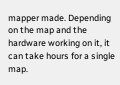mapper made. Depending on the map and the hardware working on it, it can take hours for a single map.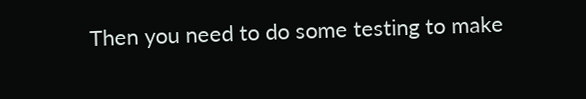Then you need to do some testing to make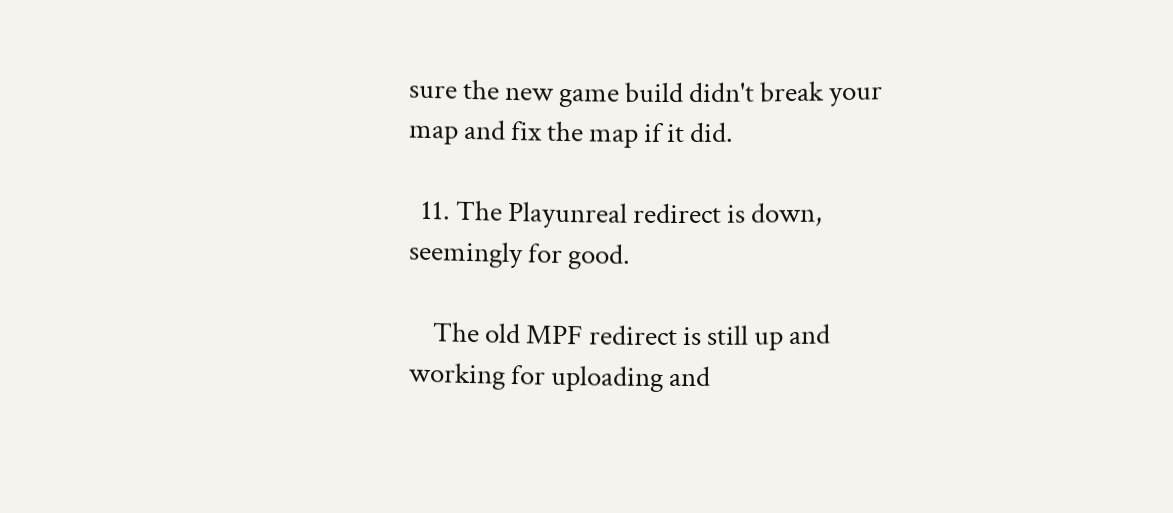sure the new game build didn't break your map and fix the map if it did.

  11. The Playunreal redirect is down, seemingly for good.

    The old MPF redirect is still up and working for uploading and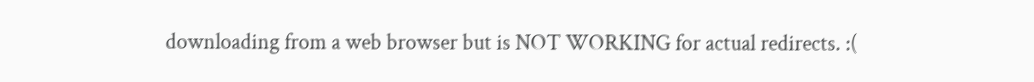downloading from a web browser but is NOT WORKING for actual redirects. :(